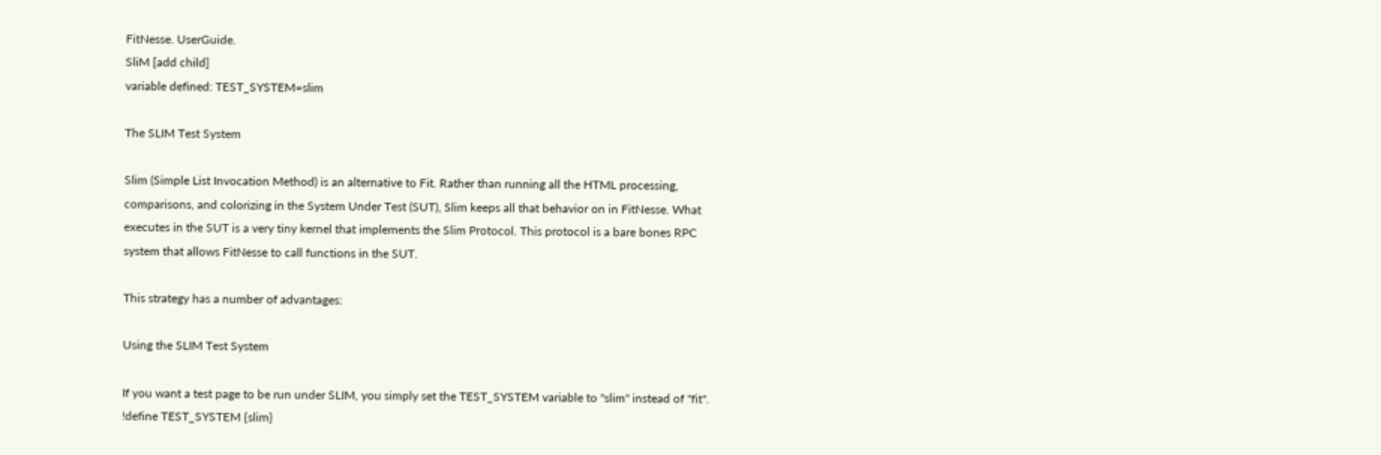FitNesse. UserGuide.
SliM [add child]
variable defined: TEST_SYSTEM=slim

The SLIM Test System

Slim (Simple List Invocation Method) is an alternative to Fit. Rather than running all the HTML processing, comparisons, and colorizing in the System Under Test (SUT), Slim keeps all that behavior on in FitNesse. What executes in the SUT is a very tiny kernel that implements the Slim Protocol. This protocol is a bare bones RPC system that allows FitNesse to call functions in the SUT.

This strategy has a number of advantages:

Using the SLIM Test System

If you want a test page to be run under SLIM, you simply set the TEST_SYSTEM variable to "slim" instead of "fit".
!define TEST_SYSTEM {slim}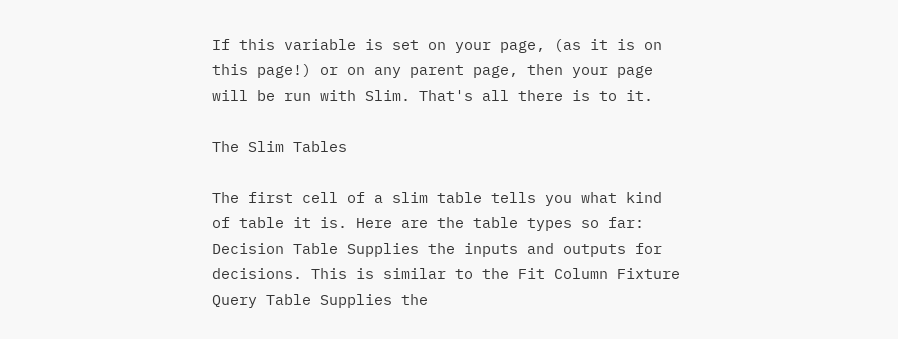If this variable is set on your page, (as it is on this page!) or on any parent page, then your page will be run with Slim. That's all there is to it.

The Slim Tables

The first cell of a slim table tells you what kind of table it is. Here are the table types so far:
Decision Table Supplies the inputs and outputs for decisions. This is similar to the Fit Column Fixture
Query Table Supplies the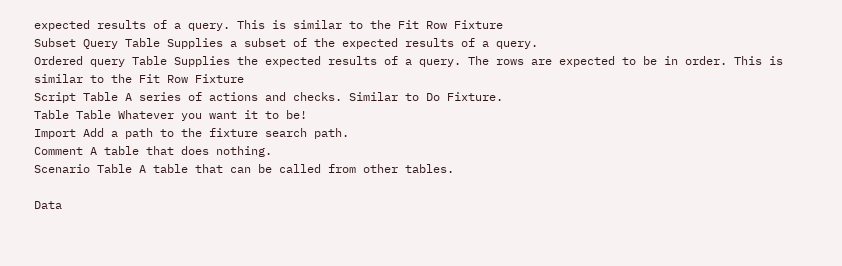expected results of a query. This is similar to the Fit Row Fixture
Subset Query Table Supplies a subset of the expected results of a query.
Ordered query Table Supplies the expected results of a query. The rows are expected to be in order. This is similar to the Fit Row Fixture
Script Table A series of actions and checks. Similar to Do Fixture.
Table Table Whatever you want it to be!
Import Add a path to the fixture search path.
Comment A table that does nothing.
Scenario Table A table that can be called from other tables.

Data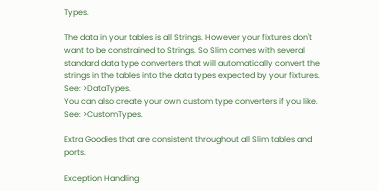Types.

The data in your tables is all Strings. However your fixtures don't want to be constrained to Strings. So Slim comes with several standard data type converters that will automatically convert the strings in the tables into the data types expected by your fixtures.
See: >DataTypes.
You can also create your own custom type converters if you like.
See: >CustomTypes.

Extra Goodies that are consistent throughout all Slim tables and ports.

Exception Handling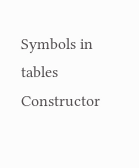Symbols in tables
Constructor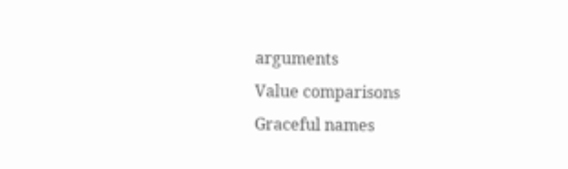arguments
Value comparisons
Graceful names